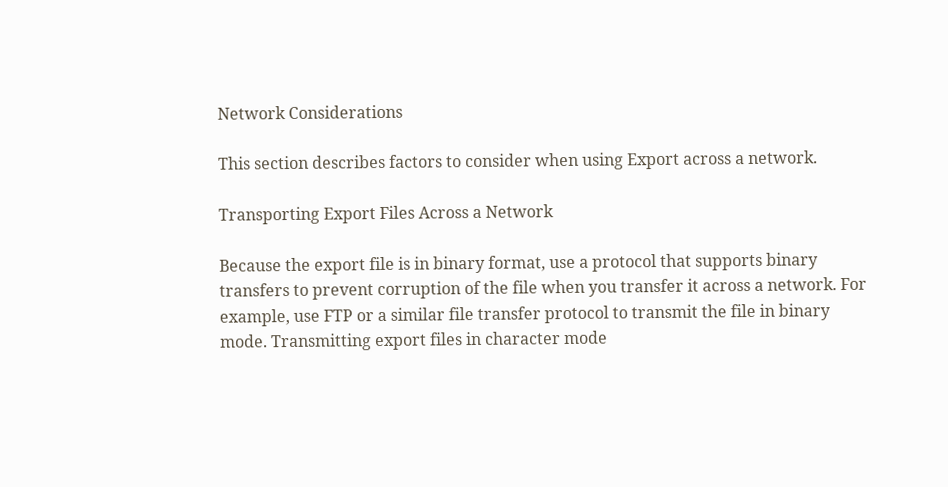Network Considerations

This section describes factors to consider when using Export across a network.

Transporting Export Files Across a Network

Because the export file is in binary format, use a protocol that supports binary transfers to prevent corruption of the file when you transfer it across a network. For example, use FTP or a similar file transfer protocol to transmit the file in binary mode. Transmitting export files in character mode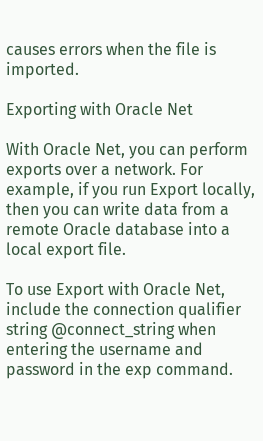causes errors when the file is imported.

Exporting with Oracle Net

With Oracle Net, you can perform exports over a network. For example, if you run Export locally, then you can write data from a remote Oracle database into a local export file.

To use Export with Oracle Net, include the connection qualifier string @connect_string when entering the username and password in the exp command.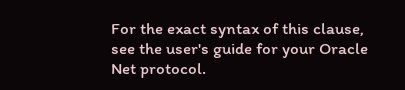For the exact syntax of this clause, see the user's guide for your Oracle Net protocol.